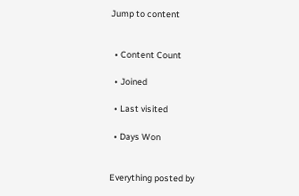Jump to content


  • Content Count

  • Joined

  • Last visited

  • Days Won


Everything posted by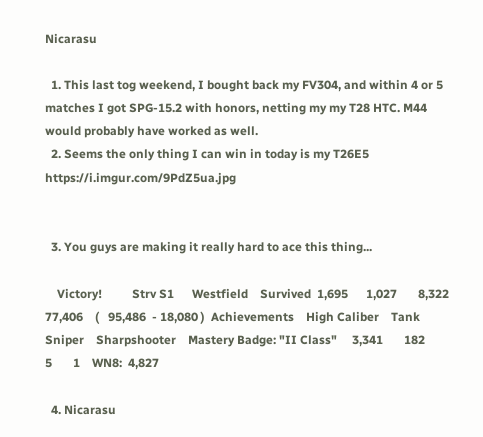Nicarasu

  1. This last tog weekend, I bought back my FV304, and within 4 or 5 matches I got SPG-15.2 with honors, netting my my T28 HTC. M44 would probably have worked as well.
  2. Seems the only thing I can win in today is my T26E5 https://i.imgur.com/9PdZ5ua.jpg


  3. You guys are making it really hard to ace this thing...

    Victory!          Strv S1      Westfield    Survived  1,695      1,027       8,322    77,406    (   95,486  - 18,080 )  Achievements    High Caliber    Tank Sniper    Sharpshooter    Mastery Badge: "II Class"     3,341       182         5       1    WN8:  4,827

  4. Nicarasu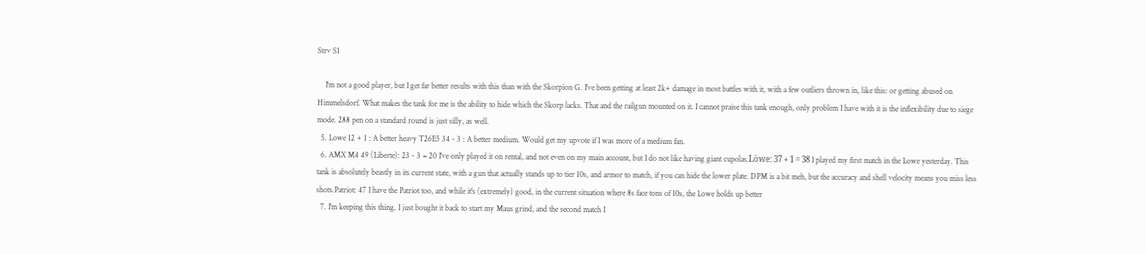Strv S1

    I'm not a good player, but I get far better results with this than with the Skorpion G. I've been getting at least 2k+ damage in most battles with it, with a few outliers thrown in, like this: or getting abused on Himmelsdorf. What makes the tank for me is the ability to hide which the Skorp lacks. That and the railgun mounted on it. I cannot praise this tank enough, only problem I have with it is the inflexibility due to siege mode. 288 pen on a standard round is just silly, as well.
  5. Lowe 12 + 1 : A better heavy T26E5 34 - 3 : A better medium. Would get my upvote if I was more of a medium fan.
  6. AMX M4 49 (Liberte): 23 - 3 = 20 I've only played it on rental, and not even on my main account, but I do not like having giant cupolas.Löwe: 37 + 1 = 38 I played my first match in the Lowe yesterday. This tank is absolutely beastly in its current state, with a gun that actually stands up to tier 10s, and armor to match, if you can hide the lower plate. DPM is a bit meh, but the accuracy and shell velocity means you miss less shots.Patriot: 47 I have the Patriot too, and while it's (extremely) good, in the current situation where 8s face tons of 10s, the Lowe holds up better
  7. I'm keeping this thing. I just bought it back to start my Maus grind, and the second match I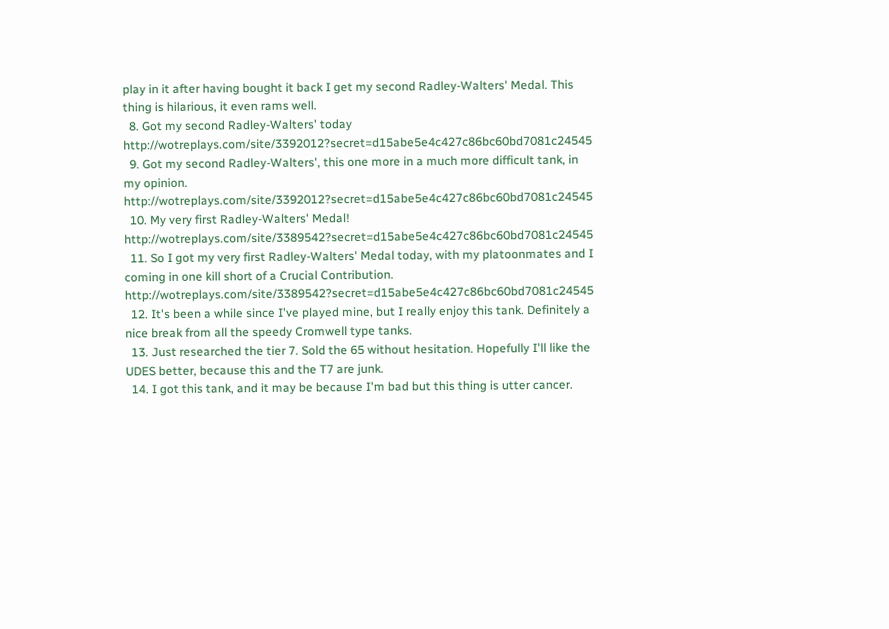play in it after having bought it back I get my second Radley-Walters' Medal. This thing is hilarious, it even rams well.
  8. Got my second Radley-Walters' today http://wotreplays.com/site/3392012?secret=d15abe5e4c427c86bc60bd7081c24545
  9. Got my second Radley-Walters', this one more in a much more difficult tank, in my opinion. http://wotreplays.com/site/3392012?secret=d15abe5e4c427c86bc60bd7081c24545
  10. My very first Radley-Walters' Medal! http://wotreplays.com/site/3389542?secret=d15abe5e4c427c86bc60bd7081c24545
  11. So I got my very first Radley-Walters' Medal today, with my platoonmates and I coming in one kill short of a Crucial Contribution. http://wotreplays.com/site/3389542?secret=d15abe5e4c427c86bc60bd7081c24545
  12. It's been a while since I've played mine, but I really enjoy this tank. Definitely a nice break from all the speedy Cromwell type tanks.
  13. Just researched the tier 7. Sold the 65 without hesitation. Hopefully I'll like the UDES better, because this and the T7 are junk.
  14. I got this tank, and it may be because I'm bad but this thing is utter cancer.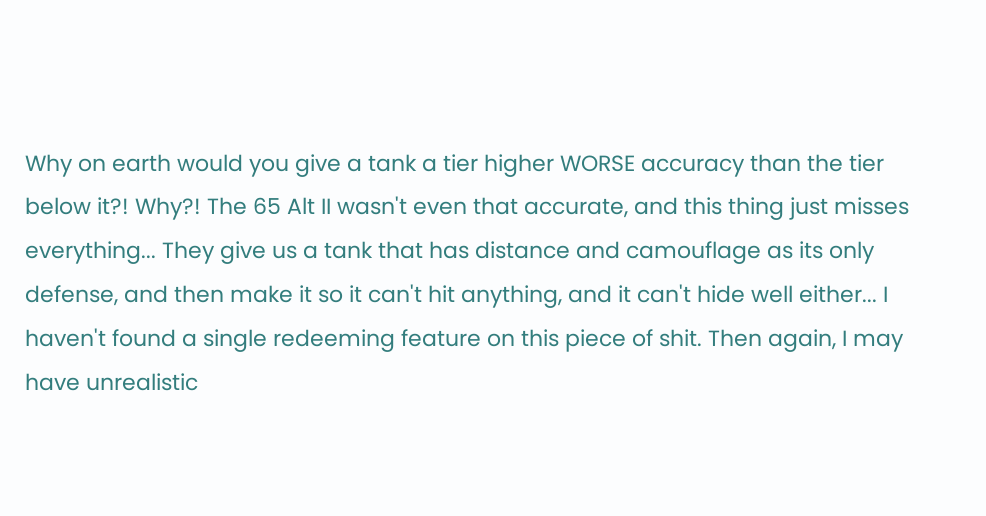Why on earth would you give a tank a tier higher WORSE accuracy than the tier below it?! Why?! The 65 Alt II wasn't even that accurate, and this thing just misses everything... They give us a tank that has distance and camouflage as its only defense, and then make it so it can't hit anything, and it can't hide well either... I haven't found a single redeeming feature on this piece of shit. Then again, I may have unrealistic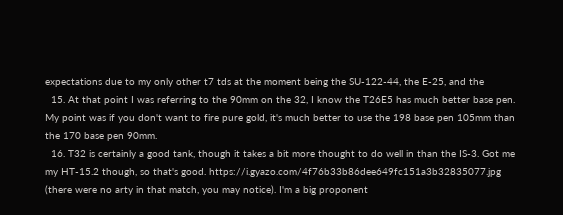expectations due to my only other t7 tds at the moment being the SU-122-44, the E-25, and the
  15. At that point I was referring to the 90mm on the 32, I know the T26E5 has much better base pen. My point was if you don't want to fire pure gold, it's much better to use the 198 base pen 105mm than the 170 base pen 90mm.
  16. T32 is certainly a good tank, though it takes a bit more thought to do well in than the IS-3. Got me my HT-15.2 though, so that's good. https://i.gyazo.com/4f76b33b86dee649fc151a3b32835077.jpg (there were no arty in that match, you may notice). I'm a big proponent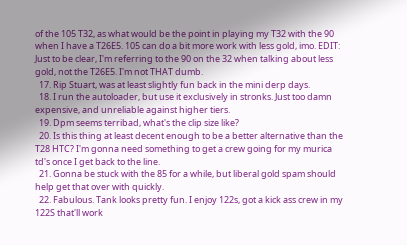of the 105 T32, as what would be the point in playing my T32 with the 90 when I have a T26E5. 105 can do a bit more work with less gold, imo. EDIT: Just to be clear, I'm referring to the 90 on the 32 when talking about less gold, not the T26E5. I'm not THAT dumb.
  17. Rip Stuart, was at least slightly fun back in the mini derp days.
  18. I run the autoloader, but use it exclusively in stronks. Just too damn expensive, and unreliable against higher tiers.
  19. Dpm seems terribad, what's the clip size like?
  20. Is this thing at least decent enough to be a better alternative than the T28 HTC? I'm gonna need something to get a crew going for my murica td's once I get back to the line.
  21. Gonna be stuck with the 85 for a while, but liberal gold spam should help get that over with quickly.
  22. Fabulous. Tank looks pretty fun. I enjoy 122s, got a kick ass crew in my 122S that'll work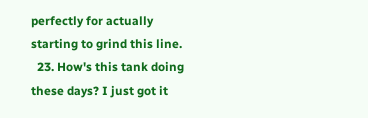perfectly for actually starting to grind this line.
  23. How's this tank doing these days? I just got it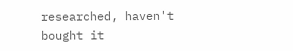researched, haven't bought it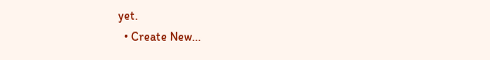yet.
  • Create New...